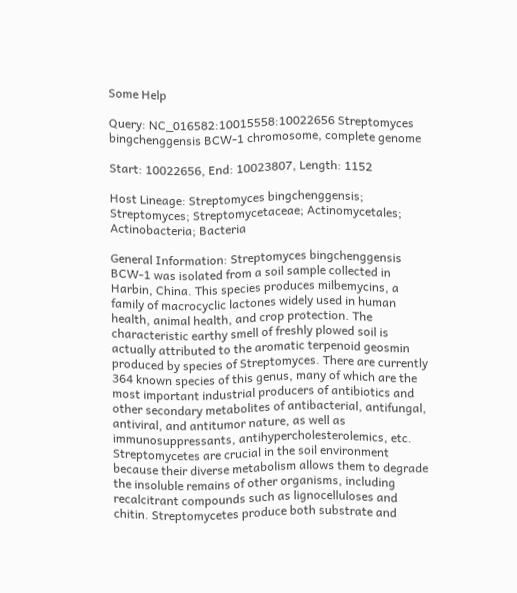Some Help

Query: NC_016582:10015558:10022656 Streptomyces bingchenggensis BCW-1 chromosome, complete genome

Start: 10022656, End: 10023807, Length: 1152

Host Lineage: Streptomyces bingchenggensis; Streptomyces; Streptomycetaceae; Actinomycetales; Actinobacteria; Bacteria

General Information: Streptomyces bingchenggensis BCW-1 was isolated from a soil sample collected in Harbin, China. This species produces milbemycins, a family of macrocyclic lactones widely used in human health, animal health, and crop protection. The characteristic earthy smell of freshly plowed soil is actually attributed to the aromatic terpenoid geosmin produced by species of Streptomyces. There are currently 364 known species of this genus, many of which are the most important industrial producers of antibiotics and other secondary metabolites of antibacterial, antifungal, antiviral, and antitumor nature, as well as immunosuppressants, antihypercholesterolemics, etc. Streptomycetes are crucial in the soil environment because their diverse metabolism allows them to degrade the insoluble remains of other organisms, including recalcitrant compounds such as lignocelluloses and chitin. Streptomycetes produce both substrate and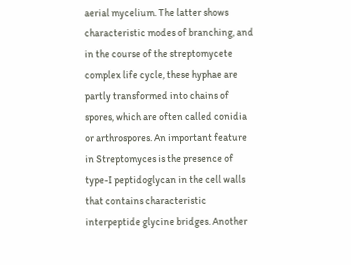aerial mycelium. The latter shows characteristic modes of branching, and in the course of the streptomycete complex life cycle, these hyphae are partly transformed into chains of spores, which are often called conidia or arthrospores. An important feature in Streptomyces is the presence of type-I peptidoglycan in the cell walls that contains characteristic interpeptide glycine bridges. Another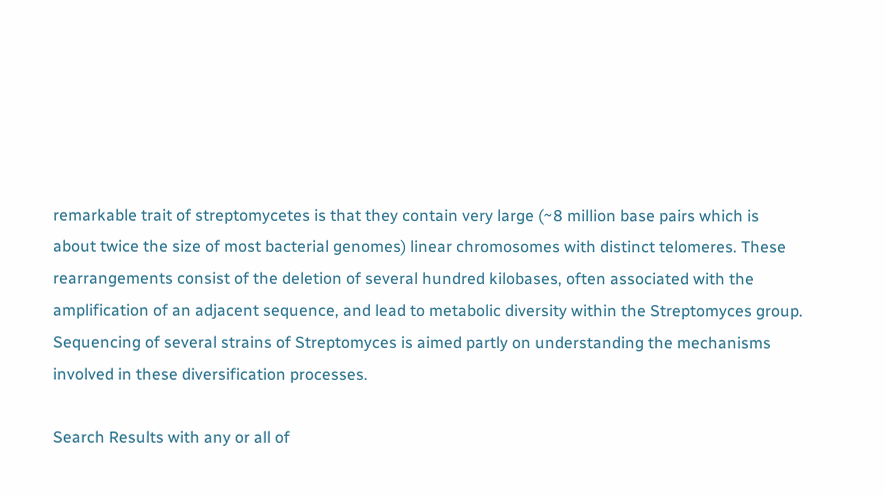remarkable trait of streptomycetes is that they contain very large (~8 million base pairs which is about twice the size of most bacterial genomes) linear chromosomes with distinct telomeres. These rearrangements consist of the deletion of several hundred kilobases, often associated with the amplification of an adjacent sequence, and lead to metabolic diversity within the Streptomyces group. Sequencing of several strains of Streptomyces is aimed partly on understanding the mechanisms involved in these diversification processes.

Search Results with any or all of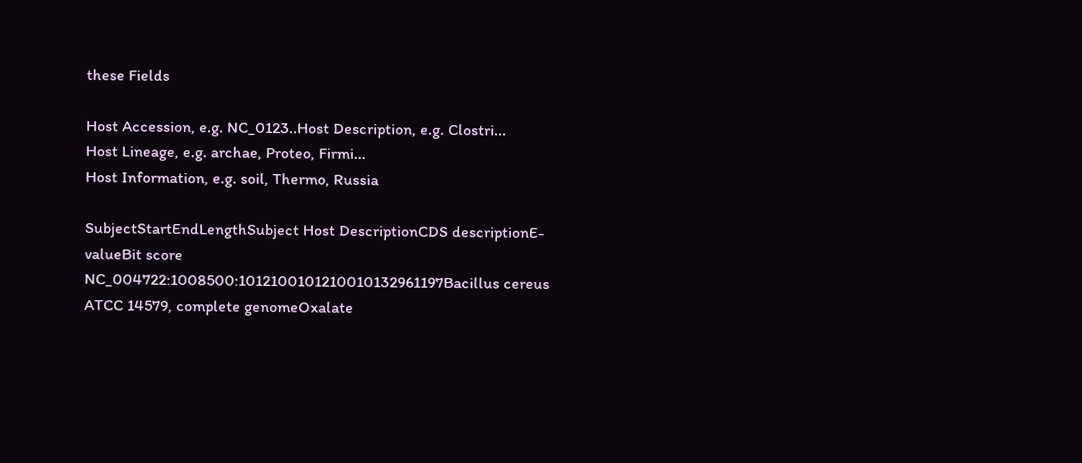these Fields

Host Accession, e.g. NC_0123..Host Description, e.g. Clostri...
Host Lineage, e.g. archae, Proteo, Firmi...
Host Information, e.g. soil, Thermo, Russia

SubjectStartEndLengthSubject Host DescriptionCDS descriptionE-valueBit score
NC_004722:1008500:1012100101210010132961197Bacillus cereus ATCC 14579, complete genomeOxalate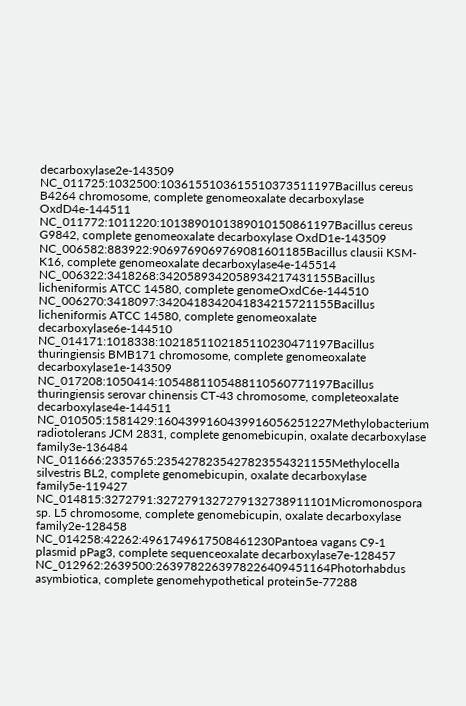decarboxylase2e-143509
NC_011725:1032500:1036155103615510373511197Bacillus cereus B4264 chromosome, complete genomeoxalate decarboxylase OxdD4e-144511
NC_011772:1011220:1013890101389010150861197Bacillus cereus G9842, complete genomeoxalate decarboxylase OxdD1e-143509
NC_006582:883922:9069769069769081601185Bacillus clausii KSM-K16, complete genomeoxalate decarboxylase4e-145514
NC_006322:3418268:3420589342058934217431155Bacillus licheniformis ATCC 14580, complete genomeOxdC6e-144510
NC_006270:3418097:3420418342041834215721155Bacillus licheniformis ATCC 14580, complete genomeoxalate decarboxylase6e-144510
NC_014171:1018338:1021851102185110230471197Bacillus thuringiensis BMB171 chromosome, complete genomeoxalate decarboxylase1e-143509
NC_017208:1050414:1054881105488110560771197Bacillus thuringiensis serovar chinensis CT-43 chromosome, completeoxalate decarboxylase4e-144511
NC_010505:1581429:1604399160439916056251227Methylobacterium radiotolerans JCM 2831, complete genomebicupin, oxalate decarboxylase family3e-136484
NC_011666:2335765:2354278235427823554321155Methylocella silvestris BL2, complete genomebicupin, oxalate decarboxylase family5e-119427
NC_014815:3272791:3272791327279132738911101Micromonospora sp. L5 chromosome, complete genomebicupin, oxalate decarboxylase family2e-128458
NC_014258:42262:4961749617508461230Pantoea vagans C9-1 plasmid pPag3, complete sequenceoxalate decarboxylase7e-128457
NC_012962:2639500:2639782263978226409451164Photorhabdus asymbiotica, complete genomehypothetical protein5e-77288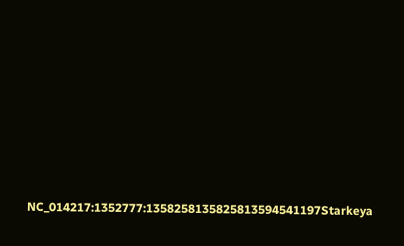NC_014217:1352777:1358258135825813594541197Starkeya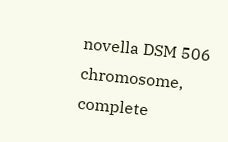novella DSM 506 chromosome, complete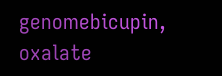genomebicupin, oxalate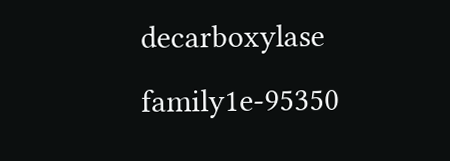decarboxylase family1e-95350